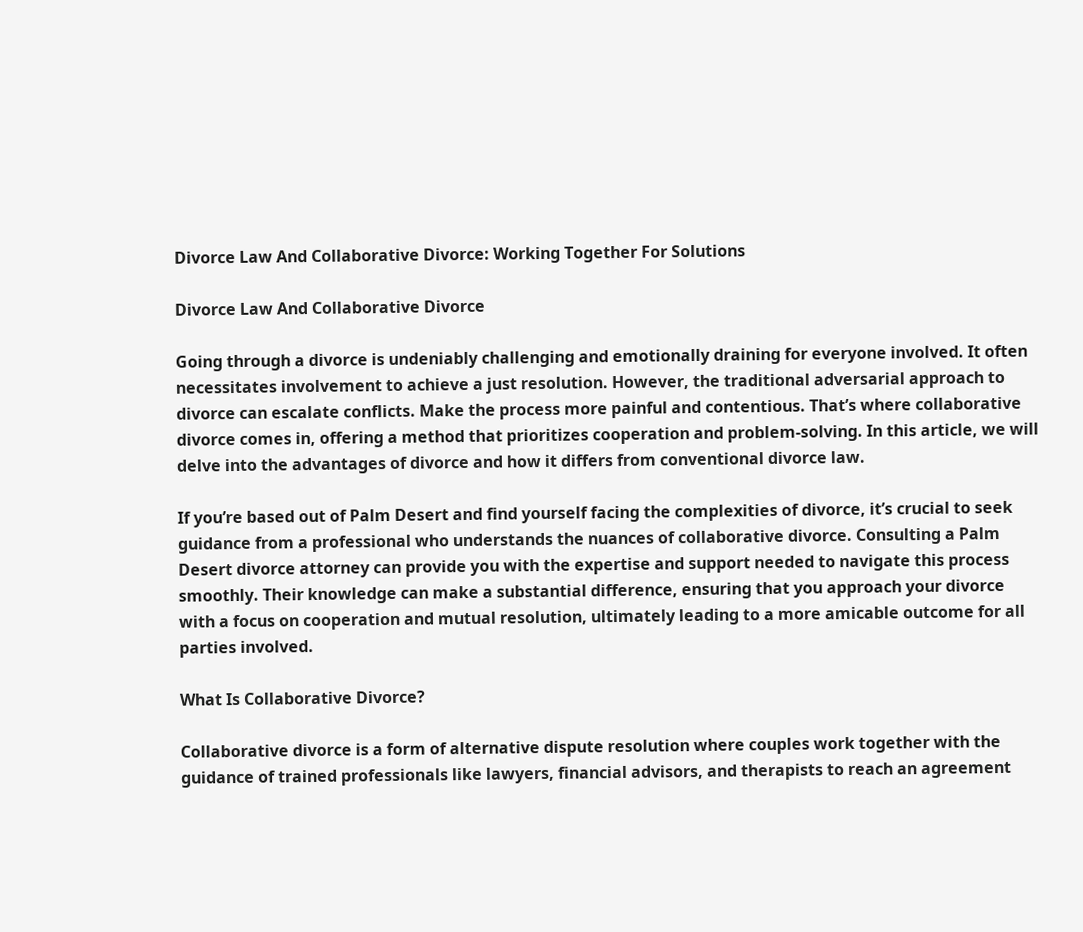Divorce Law And Collaborative Divorce: Working Together For Solutions

Divorce Law And Collaborative Divorce

Going through a divorce is undeniably challenging and emotionally draining for everyone involved. It often necessitates involvement to achieve a just resolution. However, the traditional adversarial approach to divorce can escalate conflicts. Make the process more painful and contentious. That’s where collaborative divorce comes in, offering a method that prioritizes cooperation and problem-solving. In this article, we will delve into the advantages of divorce and how it differs from conventional divorce law.

If you’re based out of Palm Desert and find yourself facing the complexities of divorce, it’s crucial to seek guidance from a professional who understands the nuances of collaborative divorce. Consulting a Palm Desert divorce attorney can provide you with the expertise and support needed to navigate this process smoothly. Their knowledge can make a substantial difference, ensuring that you approach your divorce with a focus on cooperation and mutual resolution, ultimately leading to a more amicable outcome for all parties involved.

What Is Collaborative Divorce?

Collaborative divorce is a form of alternative dispute resolution where couples work together with the guidance of trained professionals like lawyers, financial advisors, and therapists to reach an agreement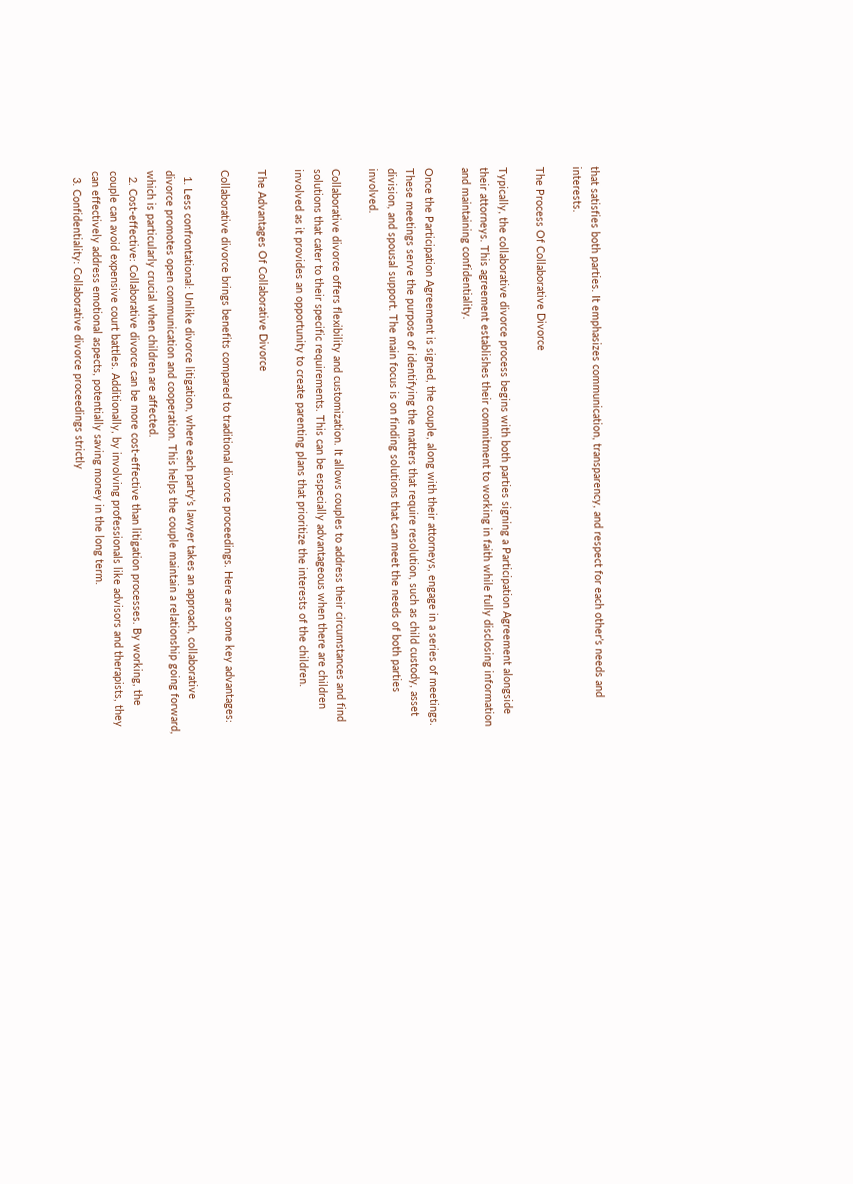that satisfies both parties. It emphasizes communication, transparency, and respect for each other’s needs and interests.

The Process Of Collaborative Divorce

Typically, the collaborative divorce process begins with both parties signing a Participation Agreement alongside their attorneys. This agreement establishes their commitment to working in faith while fully disclosing information and maintaining confidentiality.

Once the Participation Agreement is signed, the couple, along with their attorneys, engage in a series of meetings. These meetings serve the purpose of identifying the matters that require resolution, such as child custody, asset division, and spousal support. The main focus is on finding solutions that can meet the needs of both parties involved.

Collaborative divorce offers flexibility and customization. It allows couples to address their circumstances and find solutions that cater to their specific requirements. This can be especially advantageous when there are children involved as it provides an opportunity to create parenting plans that prioritize the interests of the children.

The Advantages Of Collaborative Divorce

Collaborative divorce brings benefits compared to traditional divorce proceedings. Here are some key advantages:

  1. Less confrontational: Unlike divorce litigation, where each party’s lawyer takes an approach, collaborative divorce promotes open communication and cooperation. This helps the couple maintain a relationship going forward, which is particularly crucial when children are affected.
  2. Cost-effective: Collaborative divorce can be more cost-effective than litigation processes. By working, the couple can avoid expensive court battles. Additionally, by involving professionals like advisors and therapists, they can effectively address emotional aspects, potentially saving money in the long term.
  3. Confidentiality: Collaborative divorce proceedings strictly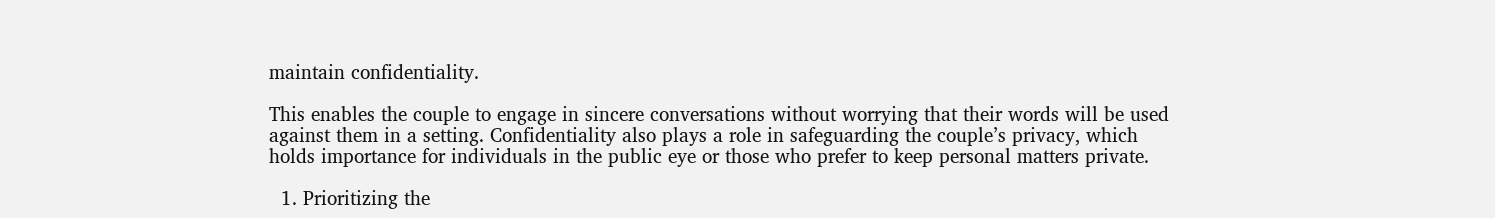maintain confidentiality.

This enables the couple to engage in sincere conversations without worrying that their words will be used against them in a setting. Confidentiality also plays a role in safeguarding the couple’s privacy, which holds importance for individuals in the public eye or those who prefer to keep personal matters private.

  1. Prioritizing the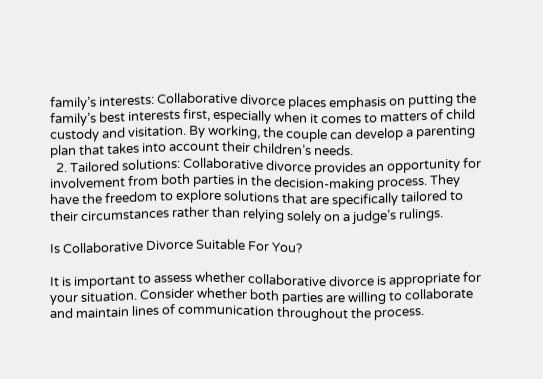family’s interests: Collaborative divorce places emphasis on putting the family’s best interests first, especially when it comes to matters of child custody and visitation. By working, the couple can develop a parenting plan that takes into account their children’s needs.
  2. Tailored solutions: Collaborative divorce provides an opportunity for involvement from both parties in the decision-making process. They have the freedom to explore solutions that are specifically tailored to their circumstances rather than relying solely on a judge’s rulings.

Is Collaborative Divorce Suitable For You?

It is important to assess whether collaborative divorce is appropriate for your situation. Consider whether both parties are willing to collaborate and maintain lines of communication throughout the process.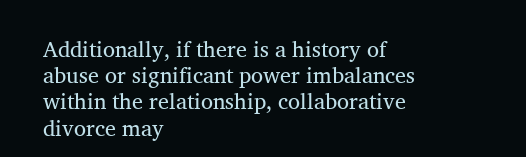Additionally, if there is a history of abuse or significant power imbalances within the relationship, collaborative divorce may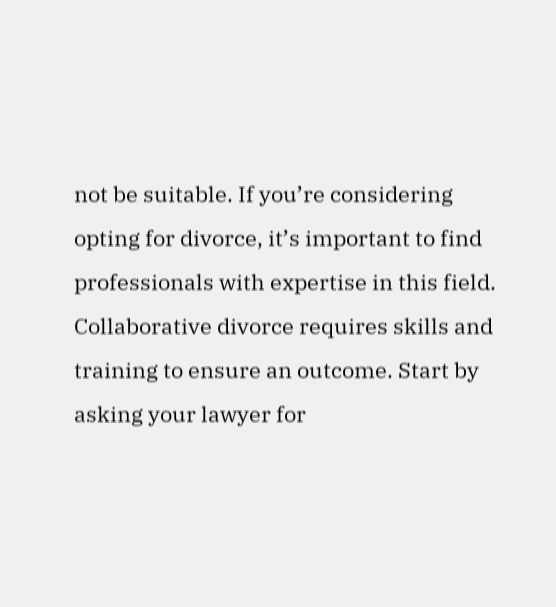not be suitable. If you’re considering opting for divorce, it’s important to find professionals with expertise in this field. Collaborative divorce requires skills and training to ensure an outcome. Start by asking your lawyer for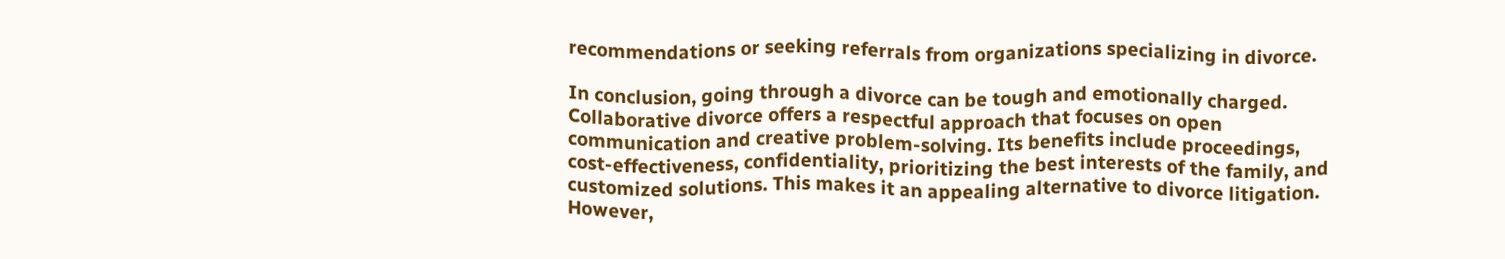recommendations or seeking referrals from organizations specializing in divorce.

In conclusion, going through a divorce can be tough and emotionally charged. Collaborative divorce offers a respectful approach that focuses on open communication and creative problem-solving. Its benefits include proceedings, cost-effectiveness, confidentiality, prioritizing the best interests of the family, and customized solutions. This makes it an appealing alternative to divorce litigation. However,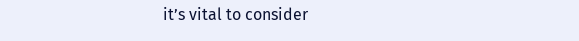it’s vital to consider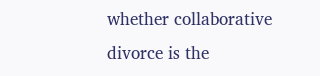whether collaborative divorce is the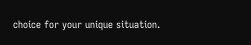choice for your unique situation.